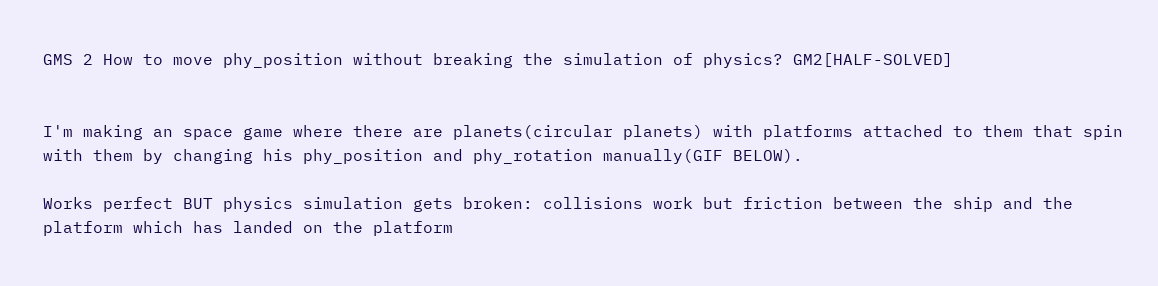GMS 2 How to move phy_position without breaking the simulation of physics? GM2[HALF-SOLVED]


I'm making an space game where there are planets(circular planets) with platforms attached to them that spin with them by changing his phy_position and phy_rotation manually(GIF BELOW).

Works perfect BUT physics simulation gets broken: collisions work but friction between the ship and the platform which has landed on the platform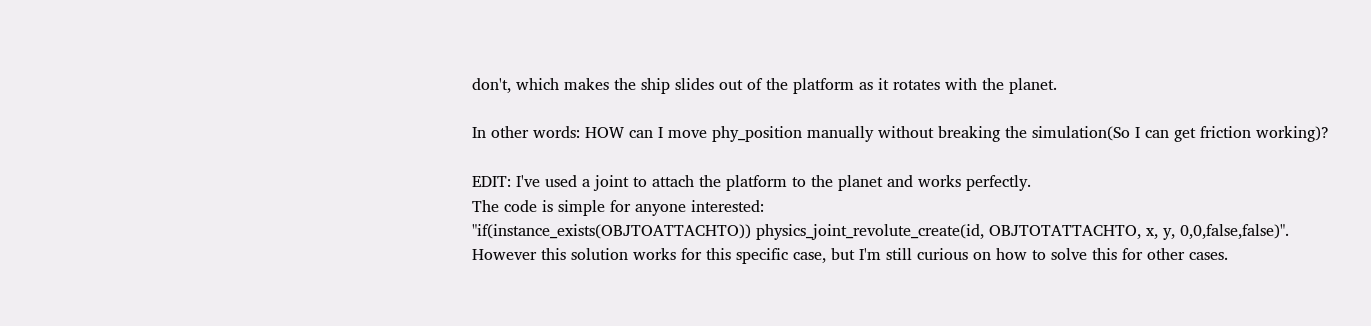don't, which makes the ship slides out of the platform as it rotates with the planet.

In other words: HOW can I move phy_position manually without breaking the simulation(So I can get friction working)?

EDIT: I've used a joint to attach the platform to the planet and works perfectly.
The code is simple for anyone interested:
"if(instance_exists(OBJTOATTACHTO)) physics_joint_revolute_create(id, OBJTOTATTACHTO, x, y, 0,0,false,false)".
However this solution works for this specific case, but I'm still curious on how to solve this for other cases.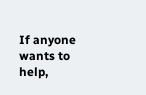If anyone wants to help,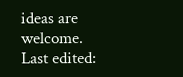ideas are welcome.
Last edited: